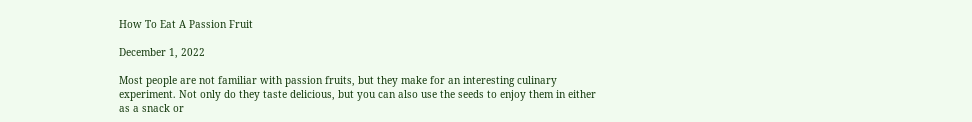How To Eat A Passion Fruit

December 1, 2022

Most people are not familiar with passion fruits, but they make for an interesting culinary experiment. Not only do they taste delicious, but you can also use the seeds to enjoy them in either as a snack or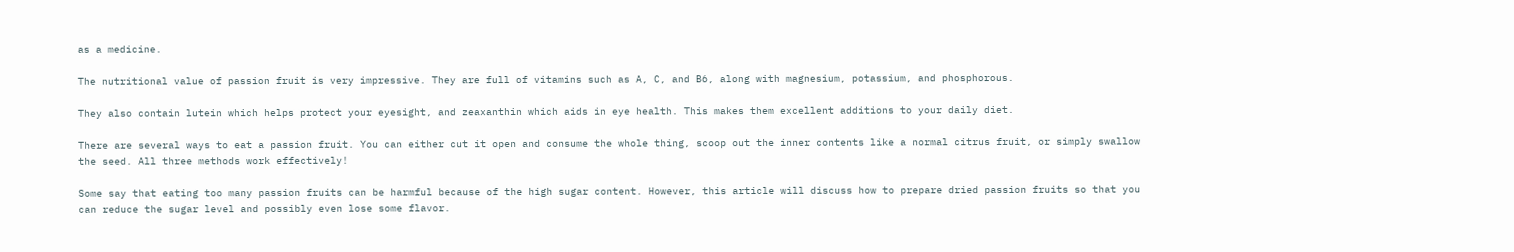as a medicine.

The nutritional value of passion fruit is very impressive. They are full of vitamins such as A, C, and B6, along with magnesium, potassium, and phosphorous.

They also contain lutein which helps protect your eyesight, and zeaxanthin which aids in eye health. This makes them excellent additions to your daily diet.

There are several ways to eat a passion fruit. You can either cut it open and consume the whole thing, scoop out the inner contents like a normal citrus fruit, or simply swallow the seed. All three methods work effectively!

Some say that eating too many passion fruits can be harmful because of the high sugar content. However, this article will discuss how to prepare dried passion fruits so that you can reduce the sugar level and possibly even lose some flavor.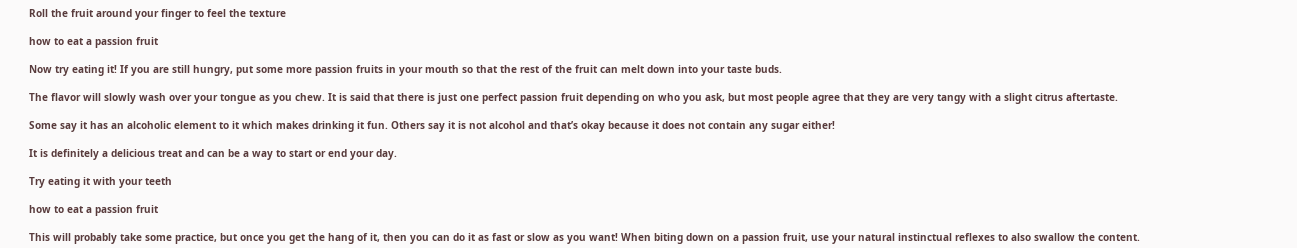Roll the fruit around your finger to feel the texture

how to eat a passion fruit

Now try eating it! If you are still hungry, put some more passion fruits in your mouth so that the rest of the fruit can melt down into your taste buds.

The flavor will slowly wash over your tongue as you chew. It is said that there is just one perfect passion fruit depending on who you ask, but most people agree that they are very tangy with a slight citrus aftertaste.

Some say it has an alcoholic element to it which makes drinking it fun. Others say it is not alcohol and that’s okay because it does not contain any sugar either!

It is definitely a delicious treat and can be a way to start or end your day.

Try eating it with your teeth

how to eat a passion fruit

This will probably take some practice, but once you get the hang of it, then you can do it as fast or slow as you want! When biting down on a passion fruit, use your natural instinctual reflexes to also swallow the content.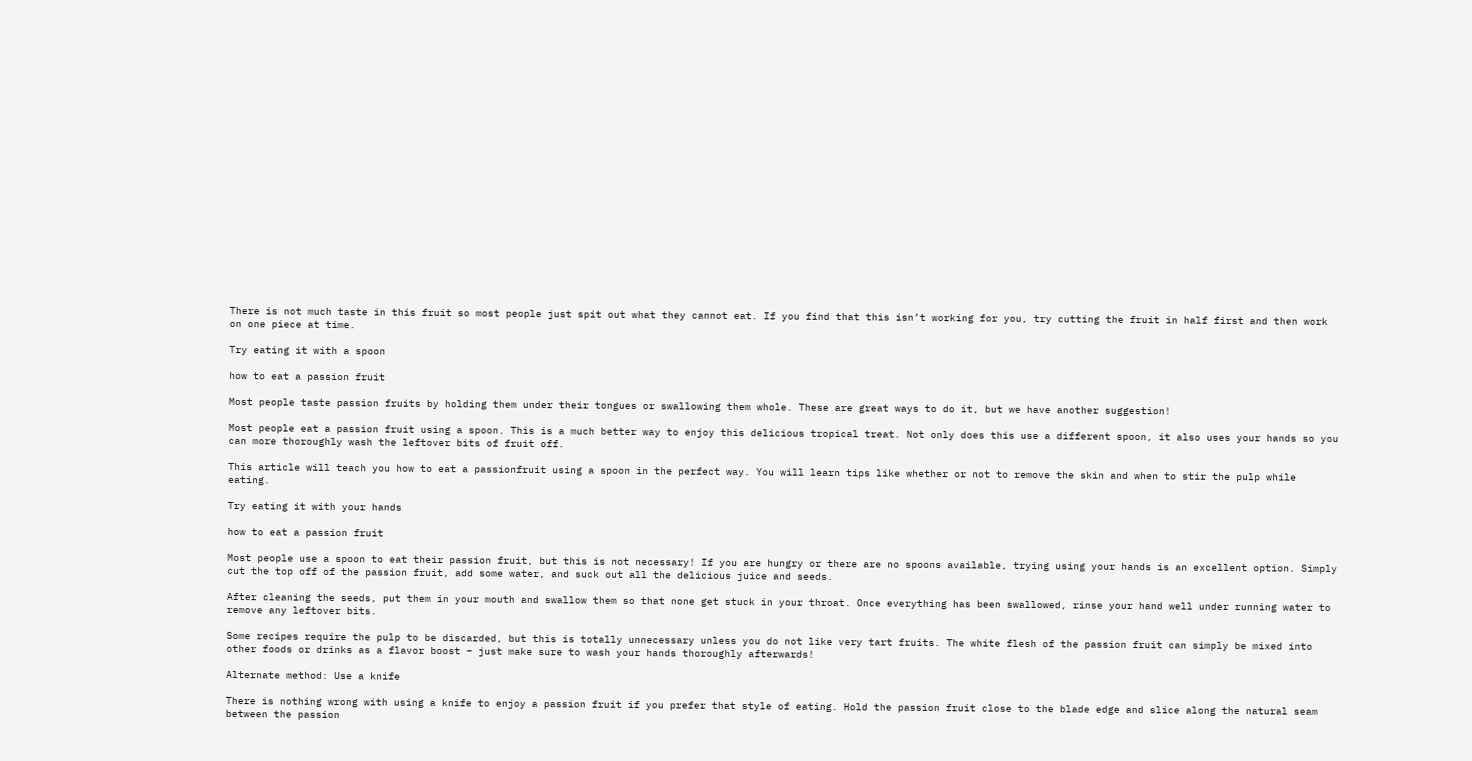There is not much taste in this fruit so most people just spit out what they cannot eat. If you find that this isn’t working for you, try cutting the fruit in half first and then work on one piece at time.

Try eating it with a spoon

how to eat a passion fruit

Most people taste passion fruits by holding them under their tongues or swallowing them whole. These are great ways to do it, but we have another suggestion!

Most people eat a passion fruit using a spoon. This is a much better way to enjoy this delicious tropical treat. Not only does this use a different spoon, it also uses your hands so you can more thoroughly wash the leftover bits of fruit off.

This article will teach you how to eat a passionfruit using a spoon in the perfect way. You will learn tips like whether or not to remove the skin and when to stir the pulp while eating.

Try eating it with your hands

how to eat a passion fruit

Most people use a spoon to eat their passion fruit, but this is not necessary! If you are hungry or there are no spoons available, trying using your hands is an excellent option. Simply cut the top off of the passion fruit, add some water, and suck out all the delicious juice and seeds.

After cleaning the seeds, put them in your mouth and swallow them so that none get stuck in your throat. Once everything has been swallowed, rinse your hand well under running water to remove any leftover bits.

Some recipes require the pulp to be discarded, but this is totally unnecessary unless you do not like very tart fruits. The white flesh of the passion fruit can simply be mixed into other foods or drinks as a flavor boost – just make sure to wash your hands thoroughly afterwards!

Alternate method: Use a knife

There is nothing wrong with using a knife to enjoy a passion fruit if you prefer that style of eating. Hold the passion fruit close to the blade edge and slice along the natural seam between the passion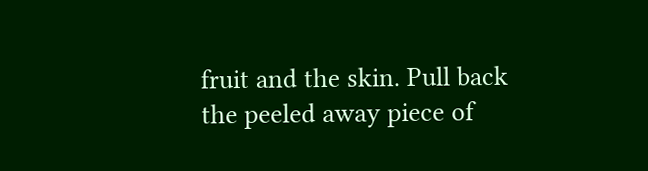fruit and the skin. Pull back the peeled away piece of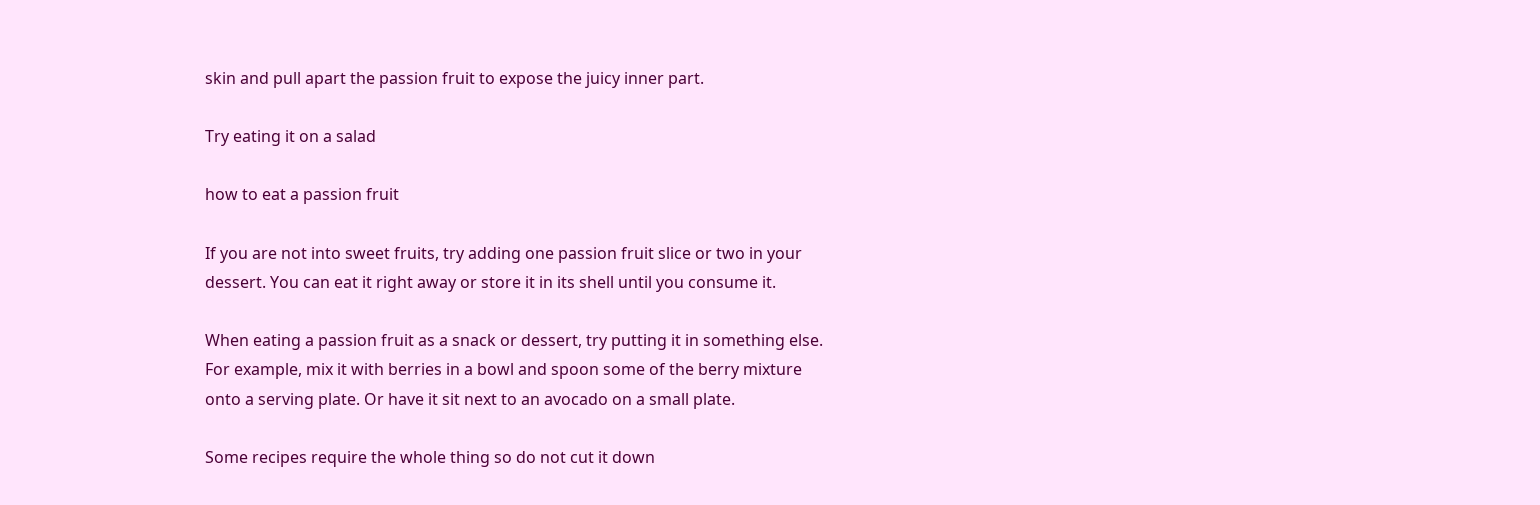skin and pull apart the passion fruit to expose the juicy inner part.

Try eating it on a salad

how to eat a passion fruit

If you are not into sweet fruits, try adding one passion fruit slice or two in your dessert. You can eat it right away or store it in its shell until you consume it.

When eating a passion fruit as a snack or dessert, try putting it in something else. For example, mix it with berries in a bowl and spoon some of the berry mixture onto a serving plate. Or have it sit next to an avocado on a small plate.

Some recipes require the whole thing so do not cut it down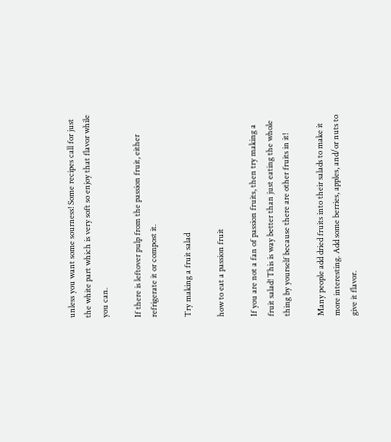unless you want some sourness! Some recipes call for just the white part which is very soft so enjoy that flavor while you can.

If there is leftover pulp from the passion fruit, either refrigerate it or compost it.

Try making a fruit salad

how to eat a passion fruit

If you are not a fan of passion fruits, then try making a fruit salad! This is way better than just eating the whole thing by yourself because there are other fruits in it!

Many people add dried fruits into their salads to make it more interesting. Add some berries, apples, and/or nuts to give it flavor.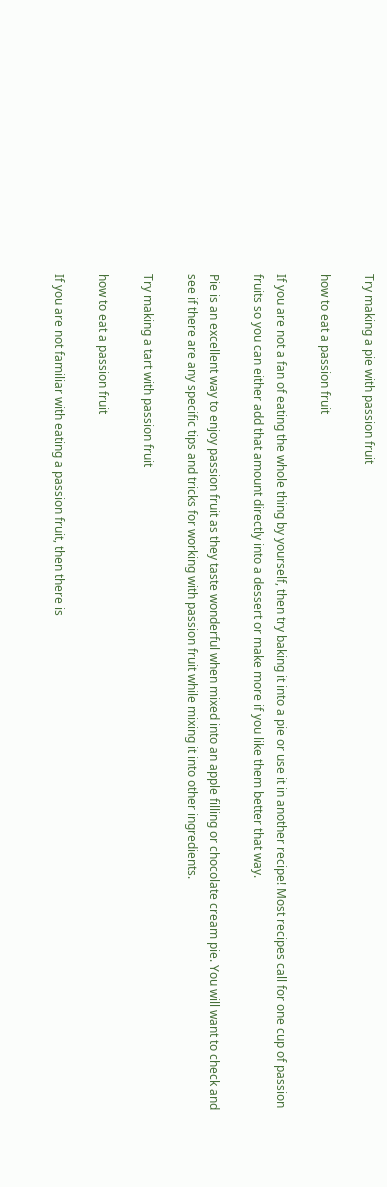Try making a pie with passion fruit

how to eat a passion fruit

If you are not a fan of eating the whole thing by yourself, then try baking it into a pie or use it in another recipe! Most recipes call for one cup of passion fruits so you can either add that amount directly into a dessert or make more if you like them better that way.

Pie is an excellent way to enjoy passion fruit as they taste wonderful when mixed into an apple filling or chocolate cream pie. You will want to check and see if there are any specific tips and tricks for working with passion fruit while mixing it into other ingredients.

Try making a tart with passion fruit

how to eat a passion fruit

If you are not familiar with eating a passion fruit, then there is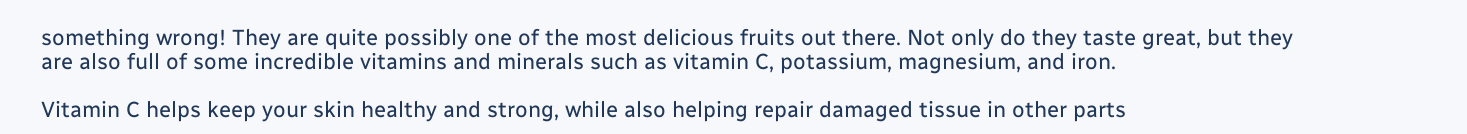something wrong! They are quite possibly one of the most delicious fruits out there. Not only do they taste great, but they are also full of some incredible vitamins and minerals such as vitamin C, potassium, magnesium, and iron.

Vitamin C helps keep your skin healthy and strong, while also helping repair damaged tissue in other parts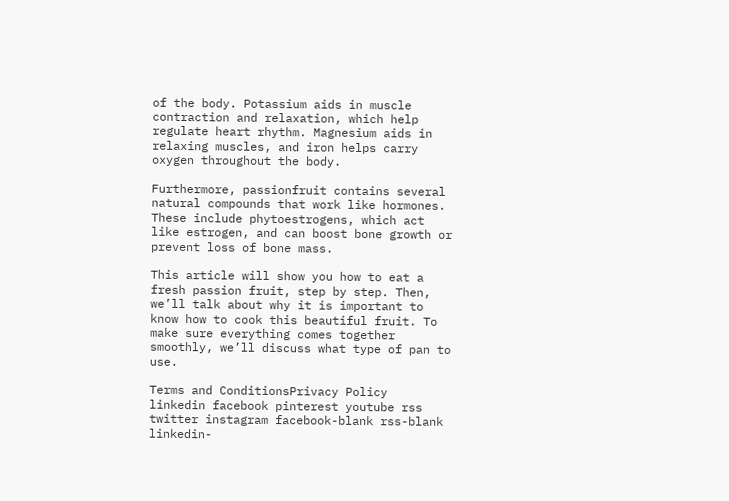of the body. Potassium aids in muscle contraction and relaxation, which help regulate heart rhythm. Magnesium aids in relaxing muscles, and iron helps carry oxygen throughout the body.

Furthermore, passionfruit contains several natural compounds that work like hormones. These include phytoestrogens, which act like estrogen, and can boost bone growth or prevent loss of bone mass.

This article will show you how to eat a fresh passion fruit, step by step. Then, we’ll talk about why it is important to know how to cook this beautiful fruit. To make sure everything comes together smoothly, we’ll discuss what type of pan to use.

Terms and ConditionsPrivacy Policy
linkedin facebook pinterest youtube rss twitter instagram facebook-blank rss-blank linkedin-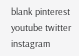blank pinterest youtube twitter instagram